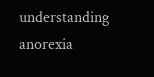understanding anorexia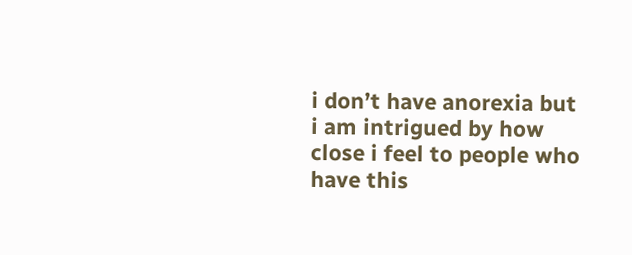i don’t have anorexia but i am intrigued by how close i feel to people who have this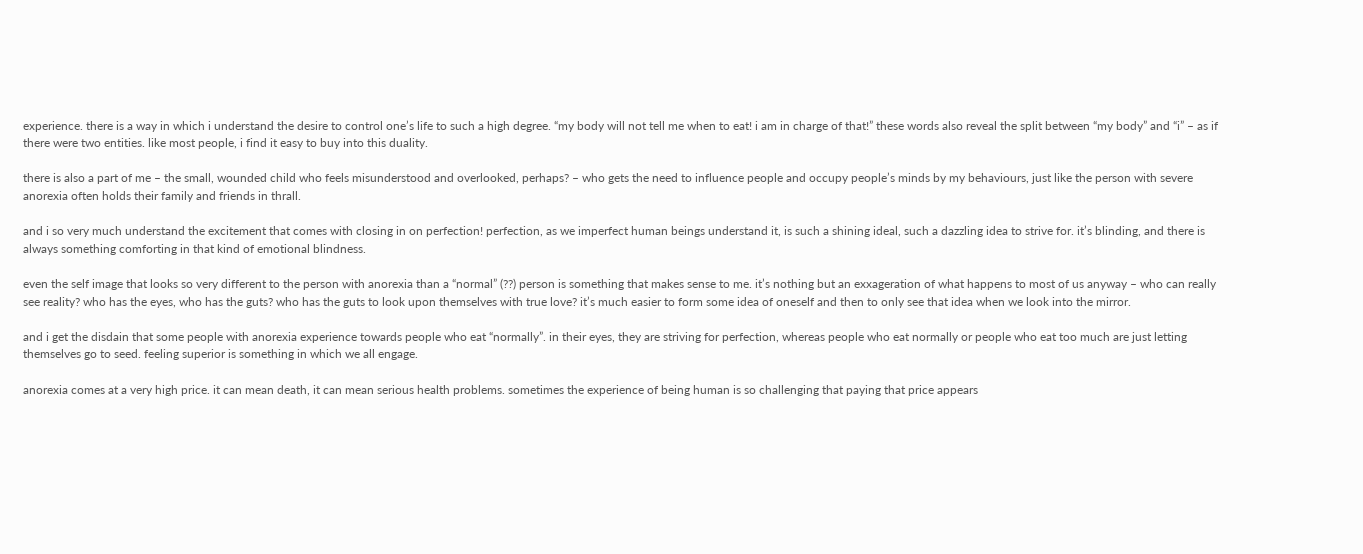experience. there is a way in which i understand the desire to control one’s life to such a high degree. “my body will not tell me when to eat! i am in charge of that!” these words also reveal the split between “my body” and “i” – as if there were two entities. like most people, i find it easy to buy into this duality.

there is also a part of me – the small, wounded child who feels misunderstood and overlooked, perhaps? – who gets the need to influence people and occupy people’s minds by my behaviours, just like the person with severe anorexia often holds their family and friends in thrall.

and i so very much understand the excitement that comes with closing in on perfection! perfection, as we imperfect human beings understand it, is such a shining ideal, such a dazzling idea to strive for. it’s blinding, and there is always something comforting in that kind of emotional blindness.

even the self image that looks so very different to the person with anorexia than a “normal” (??) person is something that makes sense to me. it’s nothing but an exxageration of what happens to most of us anyway – who can really see reality? who has the eyes, who has the guts? who has the guts to look upon themselves with true love? it’s much easier to form some idea of oneself and then to only see that idea when we look into the mirror.

and i get the disdain that some people with anorexia experience towards people who eat “normally”. in their eyes, they are striving for perfection, whereas people who eat normally or people who eat too much are just letting themselves go to seed. feeling superior is something in which we all engage.

anorexia comes at a very high price. it can mean death, it can mean serious health problems. sometimes the experience of being human is so challenging that paying that price appears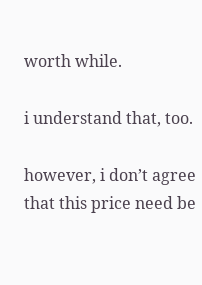worth while.

i understand that, too.

however, i don’t agree that this price need be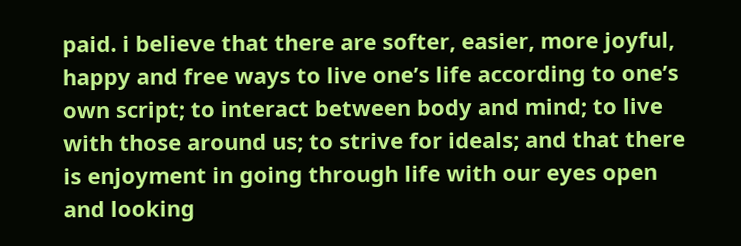paid. i believe that there are softer, easier, more joyful, happy and free ways to live one’s life according to one’s own script; to interact between body and mind; to live with those around us; to strive for ideals; and that there is enjoyment in going through life with our eyes open and looking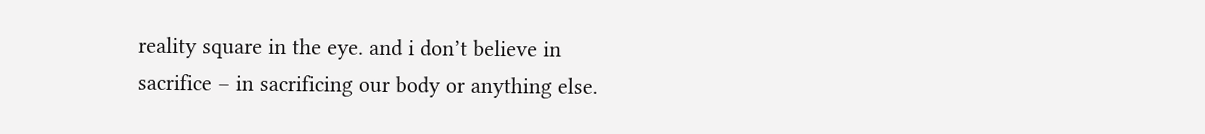reality square in the eye. and i don’t believe in sacrifice – in sacrificing our body or anything else.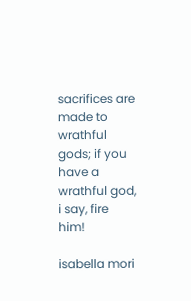sacrifices are made to wrathful gods; if you have a wrathful god, i say, fire him!

isabella mori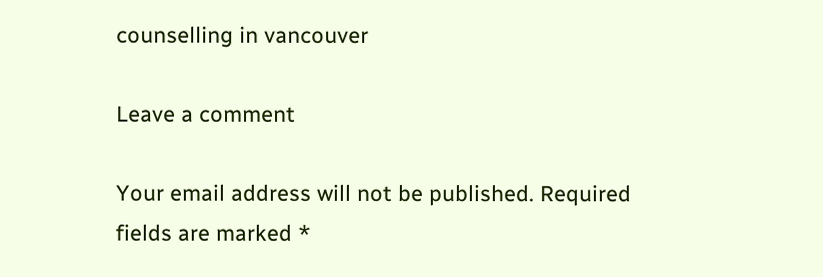counselling in vancouver

Leave a comment

Your email address will not be published. Required fields are marked *